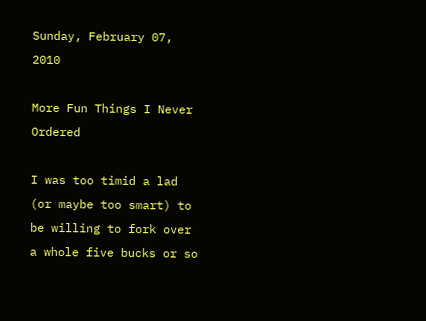Sunday, February 07, 2010

More Fun Things I Never Ordered

I was too timid a lad (or maybe too smart) to be willing to fork over a whole five bucks or so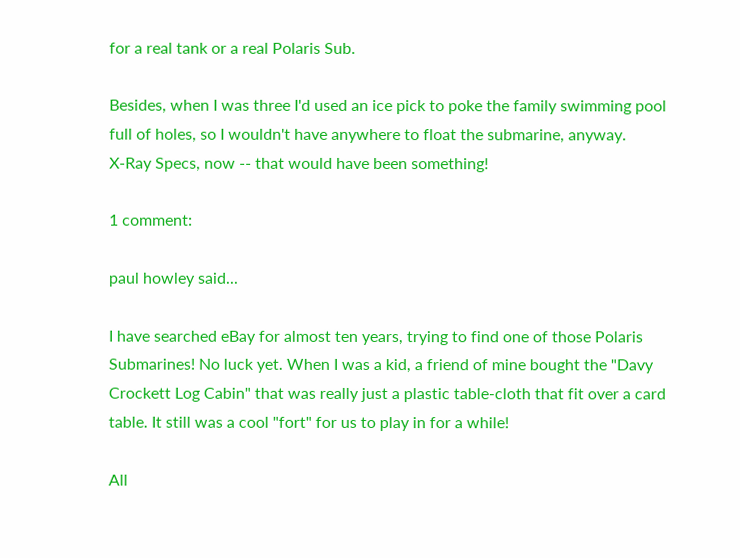for a real tank or a real Polaris Sub.

Besides, when I was three I'd used an ice pick to poke the family swimming pool full of holes, so I wouldn't have anywhere to float the submarine, anyway.
X-Ray Specs, now -- that would have been something!

1 comment:

paul howley said...

I have searched eBay for almost ten years, trying to find one of those Polaris Submarines! No luck yet. When I was a kid, a friend of mine bought the "Davy Crockett Log Cabin" that was really just a plastic table-cloth that fit over a card table. It still was a cool "fort" for us to play in for a while!

All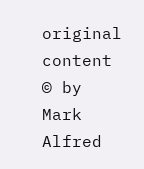original content
© by Mark Alfred